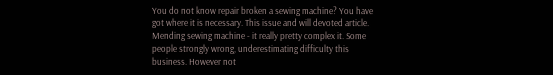You do not know repair broken a sewing machine? You have got where it is necessary. This issue and will devoted article.
Mending sewing machine - it really pretty complex it. Some people strongly wrong, underestimating difficulty this business. However not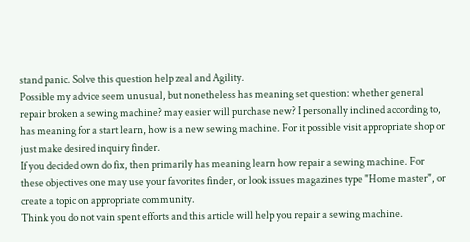stand panic. Solve this question help zeal and Agility.
Possible my advice seem unusual, but nonetheless has meaning set question: whether general repair broken a sewing machine? may easier will purchase new? I personally inclined according to, has meaning for a start learn, how is a new sewing machine. For it possible visit appropriate shop or just make desired inquiry finder.
If you decided own do fix, then primarily has meaning learn how repair a sewing machine. For these objectives one may use your favorites finder, or look issues magazines type "Home master", or create a topic on appropriate community.
Think you do not vain spent efforts and this article will help you repair a sewing machine.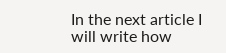In the next article I will write how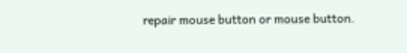repair mouse button or mouse button.